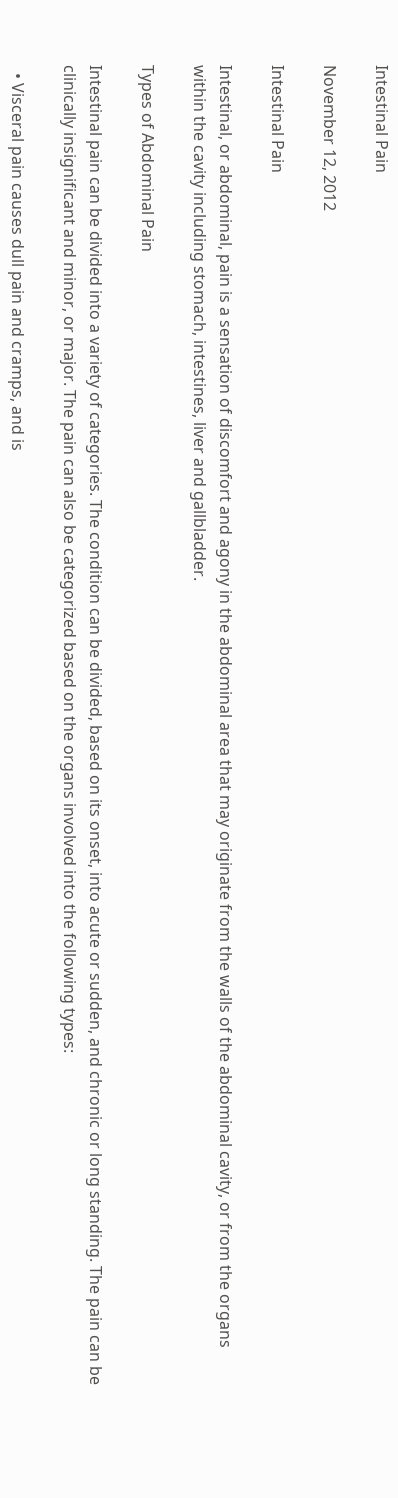Intestinal Pain

November 12, 2012

Intestinal Pain

Intestinal, or abdominal, pain is a sensation of discomfort and agony in the abdominal area that may originate from the walls of the abdominal cavity, or from the organs within the cavity including stomach, intestines, liver and gallbladder.

Types of Abdominal Pain

Intestinal pain can be divided into a variety of categories. The condition can be divided, based on its onset, into acute or sudden, and chronic or long standing. The pain can be clinically insignificant and minor, or major. The pain can also be categorized based on the organs involved into the following types:

  • Visceral pain causes dull pain and cramps, and is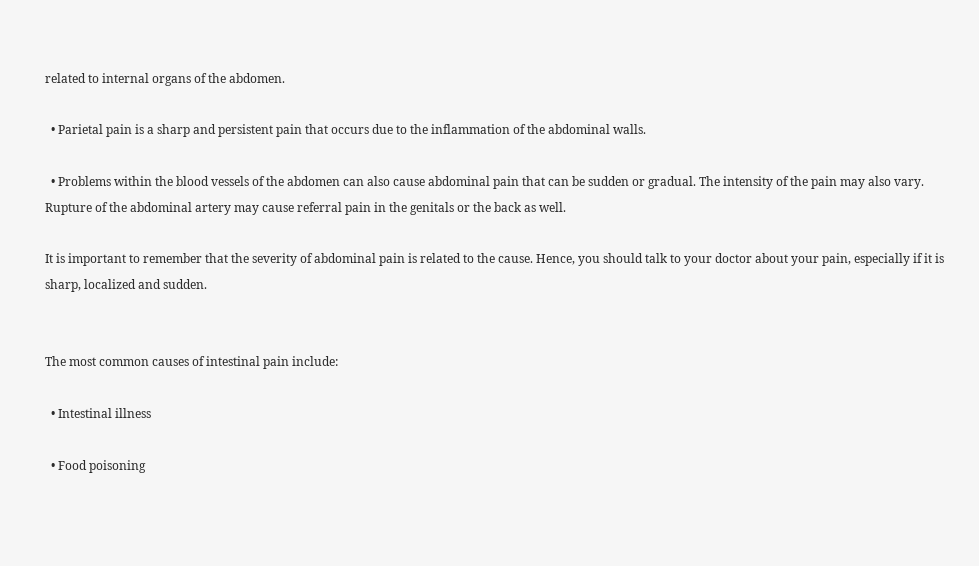related to internal organs of the abdomen.

  • Parietal pain is a sharp and persistent pain that occurs due to the inflammation of the abdominal walls.

  • Problems within the blood vessels of the abdomen can also cause abdominal pain that can be sudden or gradual. The intensity of the pain may also vary. Rupture of the abdominal artery may cause referral pain in the genitals or the back as well.

It is important to remember that the severity of abdominal pain is related to the cause. Hence, you should talk to your doctor about your pain, especially if it is sharp, localized and sudden.


The most common causes of intestinal pain include:

  • Intestinal illness

  • Food poisoning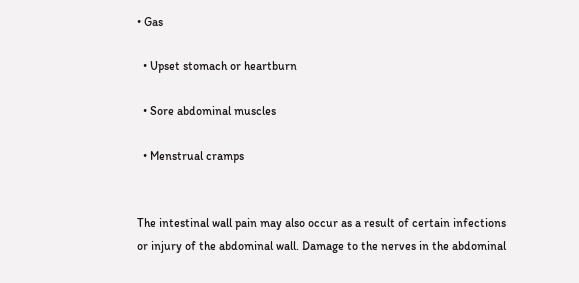• Gas

  • Upset stomach or heartburn

  • Sore abdominal muscles

  • Menstrual cramps


The intestinal wall pain may also occur as a result of certain infections or injury of the abdominal wall. Damage to the nerves in the abdominal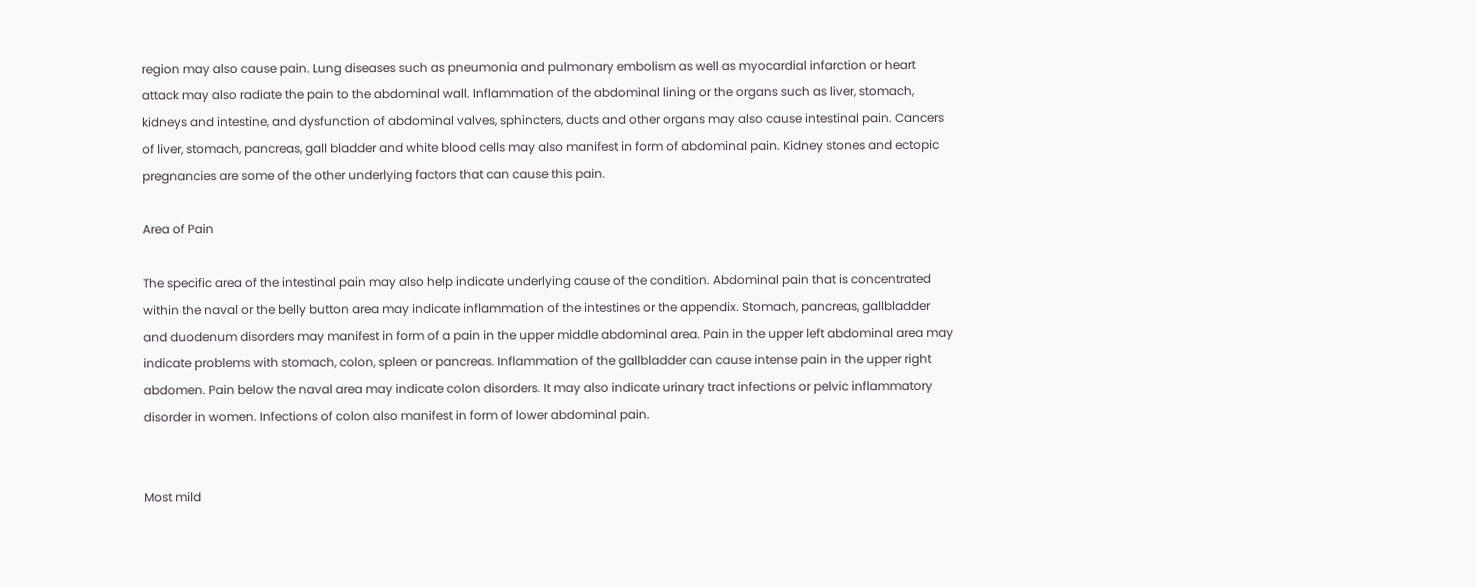region may also cause pain. Lung diseases such as pneumonia and pulmonary embolism as well as myocardial infarction or heart attack may also radiate the pain to the abdominal wall. Inflammation of the abdominal lining or the organs such as liver, stomach, kidneys and intestine, and dysfunction of abdominal valves, sphincters, ducts and other organs may also cause intestinal pain. Cancers of liver, stomach, pancreas, gall bladder and white blood cells may also manifest in form of abdominal pain. Kidney stones and ectopic pregnancies are some of the other underlying factors that can cause this pain.

Area of Pain

The specific area of the intestinal pain may also help indicate underlying cause of the condition. Abdominal pain that is concentrated within the naval or the belly button area may indicate inflammation of the intestines or the appendix. Stomach, pancreas, gallbladder and duodenum disorders may manifest in form of a pain in the upper middle abdominal area. Pain in the upper left abdominal area may indicate problems with stomach, colon, spleen or pancreas. Inflammation of the gallbladder can cause intense pain in the upper right abdomen. Pain below the naval area may indicate colon disorders. It may also indicate urinary tract infections or pelvic inflammatory disorder in women. Infections of colon also manifest in form of lower abdominal pain.


Most mild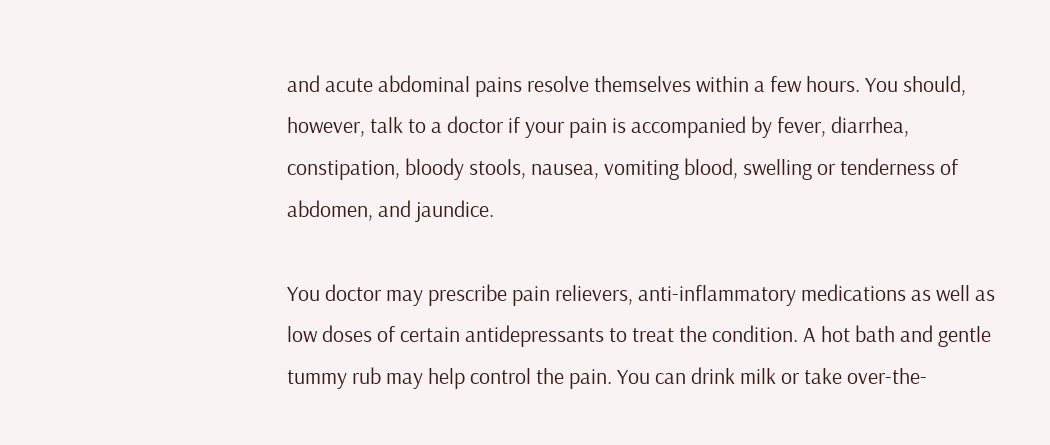and acute abdominal pains resolve themselves within a few hours. You should, however, talk to a doctor if your pain is accompanied by fever, diarrhea, constipation, bloody stools, nausea, vomiting blood, swelling or tenderness of abdomen, and jaundice.

You doctor may prescribe pain relievers, anti-inflammatory medications as well as low doses of certain antidepressants to treat the condition. A hot bath and gentle tummy rub may help control the pain. You can drink milk or take over-the-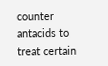counter antacids to treat certain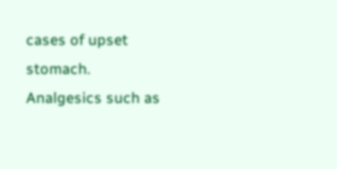cases of upset stomach. Analgesics such as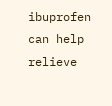ibuprofen can help relieve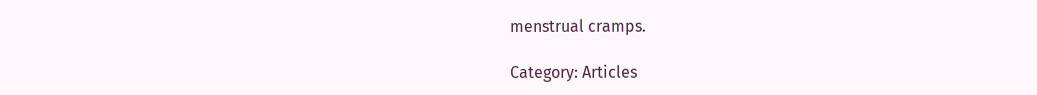menstrual cramps.

Category: Articles